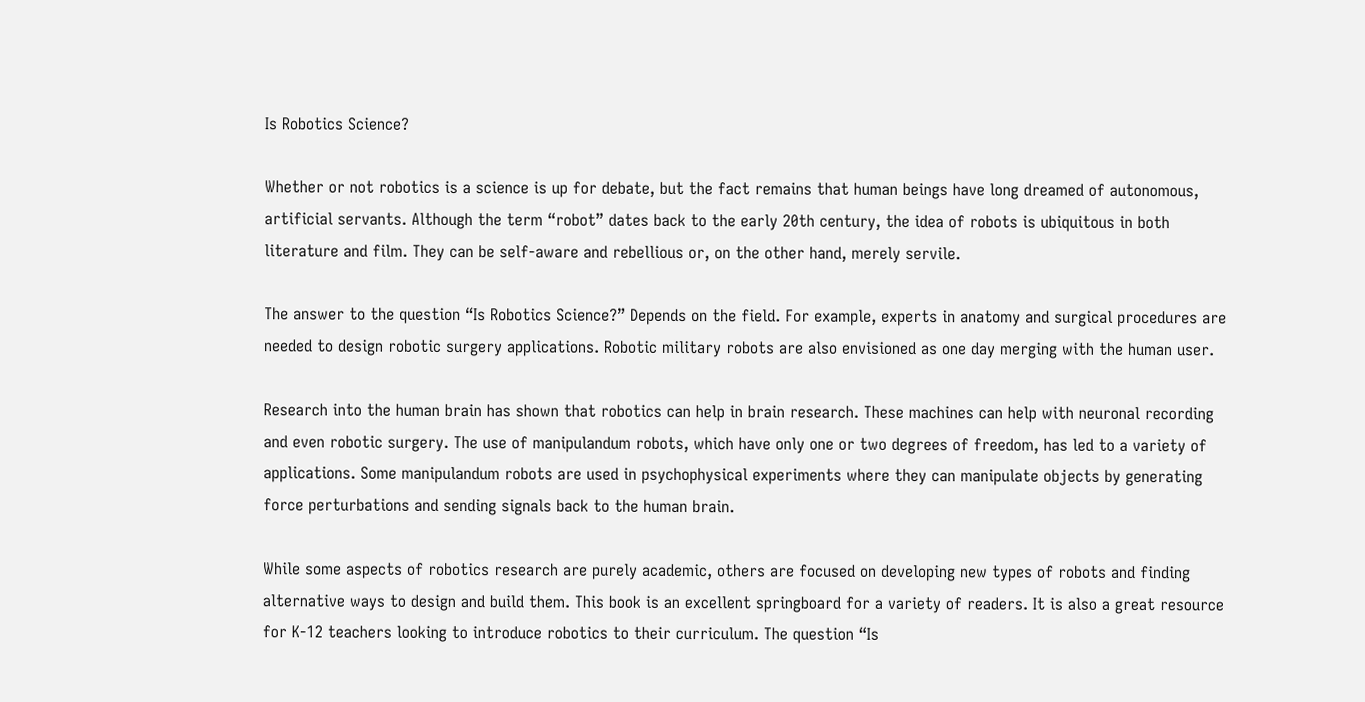Is Robotics Science?

Whether or not robotics is a science is up for debate, but the fact remains that human beings have long dreamed of autonomous, artificial servants. Although the term “robot” dates back to the early 20th century, the idea of robots is ubiquitous in both literature and film. They can be self-aware and rebellious or, on the other hand, merely servile.

The answer to the question “Is Robotics Science?” Depends on the field. For example, experts in anatomy and surgical procedures are needed to design robotic surgery applications. Robotic military robots are also envisioned as one day merging with the human user.

Research into the human brain has shown that robotics can help in brain research. These machines can help with neuronal recording and even robotic surgery. The use of manipulandum robots, which have only one or two degrees of freedom, has led to a variety of applications. Some manipulandum robots are used in psychophysical experiments where they can manipulate objects by generating force perturbations and sending signals back to the human brain.

While some aspects of robotics research are purely academic, others are focused on developing new types of robots and finding alternative ways to design and build them. This book is an excellent springboard for a variety of readers. It is also a great resource for K-12 teachers looking to introduce robotics to their curriculum. The question “Is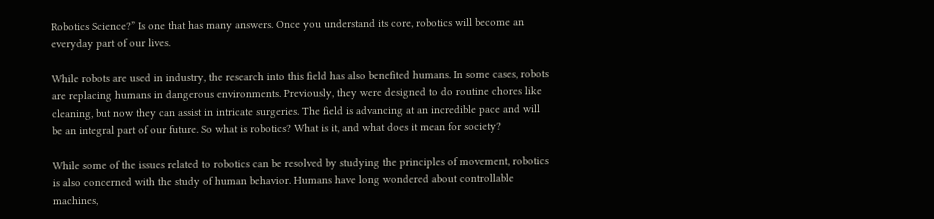Robotics Science?” Is one that has many answers. Once you understand its core, robotics will become an everyday part of our lives.

While robots are used in industry, the research into this field has also benefited humans. In some cases, robots are replacing humans in dangerous environments. Previously, they were designed to do routine chores like cleaning, but now they can assist in intricate surgeries. The field is advancing at an incredible pace and will be an integral part of our future. So what is robotics? What is it, and what does it mean for society?

While some of the issues related to robotics can be resolved by studying the principles of movement, robotics is also concerned with the study of human behavior. Humans have long wondered about controllable machines,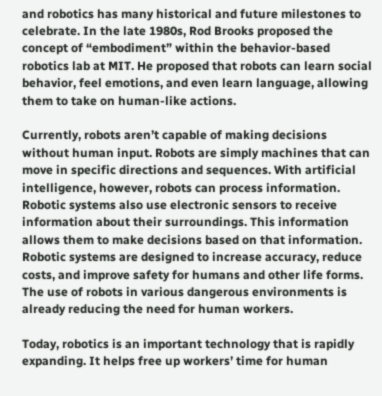and robotics has many historical and future milestones to celebrate. In the late 1980s, Rod Brooks proposed the concept of “embodiment” within the behavior-based robotics lab at MIT. He proposed that robots can learn social behavior, feel emotions, and even learn language, allowing them to take on human-like actions.

Currently, robots aren’t capable of making decisions without human input. Robots are simply machines that can move in specific directions and sequences. With artificial intelligence, however, robots can process information. Robotic systems also use electronic sensors to receive information about their surroundings. This information allows them to make decisions based on that information. Robotic systems are designed to increase accuracy, reduce costs, and improve safety for humans and other life forms. The use of robots in various dangerous environments is already reducing the need for human workers.

Today, robotics is an important technology that is rapidly expanding. It helps free up workers’ time for human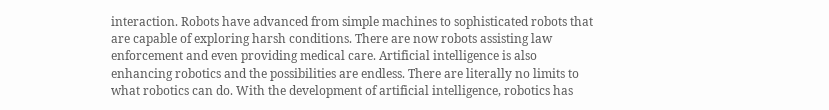interaction. Robots have advanced from simple machines to sophisticated robots that are capable of exploring harsh conditions. There are now robots assisting law enforcement and even providing medical care. Artificial intelligence is also enhancing robotics and the possibilities are endless. There are literally no limits to what robotics can do. With the development of artificial intelligence, robotics has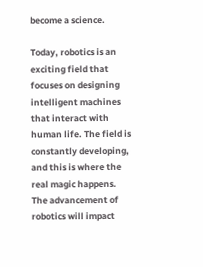become a science.

Today, robotics is an exciting field that focuses on designing intelligent machines that interact with human life. The field is constantly developing, and this is where the real magic happens. The advancement of robotics will impact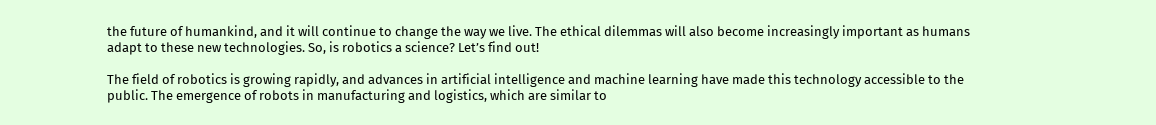the future of humankind, and it will continue to change the way we live. The ethical dilemmas will also become increasingly important as humans adapt to these new technologies. So, is robotics a science? Let’s find out!

The field of robotics is growing rapidly, and advances in artificial intelligence and machine learning have made this technology accessible to the public. The emergence of robots in manufacturing and logistics, which are similar to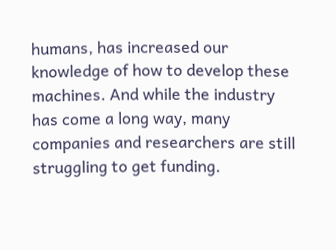humans, has increased our knowledge of how to develop these machines. And while the industry has come a long way, many companies and researchers are still struggling to get funding.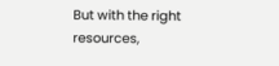But with the right resources,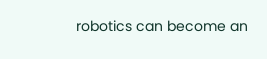robotics can become an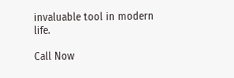invaluable tool in modern life.

Call Now